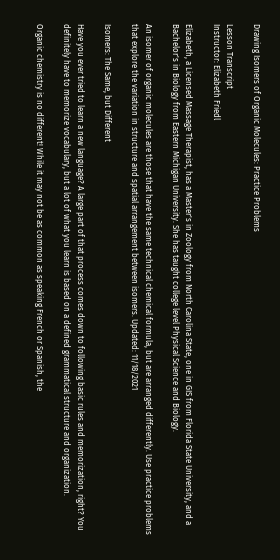Drawing Isomers of Organic Molecules: Practice Problems

Lesson Transcript
Instructor: Elizabeth Friedl

Elizabeth, a Licensed Massage Therapist, has a Master's in Zoology from North Carolina State, one in GIS from Florida State University, and a Bachelor's in Biology from Eastern Michigan University. She has taught college level Physical Science and Biology.

An isomer of organic molecules are those that have the same technical chemical formula, but are arranged differently. Use practice problems that explore the variation in structure and spatial arrangement between isomers. Updated: 11/18/2021

Isomers: The Same, but Different

Have you ever tried to learn a new language? A large part of that process comes down to following basic rules and memorization, right? You definitely have to memorize vocabulary, but a lot of what you learn is based on a defined grammatical structure and organization.

Organic chemistry is no different! While it may not be as common as speaking French or Spanish, the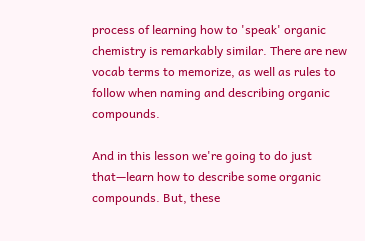process of learning how to 'speak' organic chemistry is remarkably similar. There are new vocab terms to memorize, as well as rules to follow when naming and describing organic compounds.

And in this lesson we're going to do just that—learn how to describe some organic compounds. But, these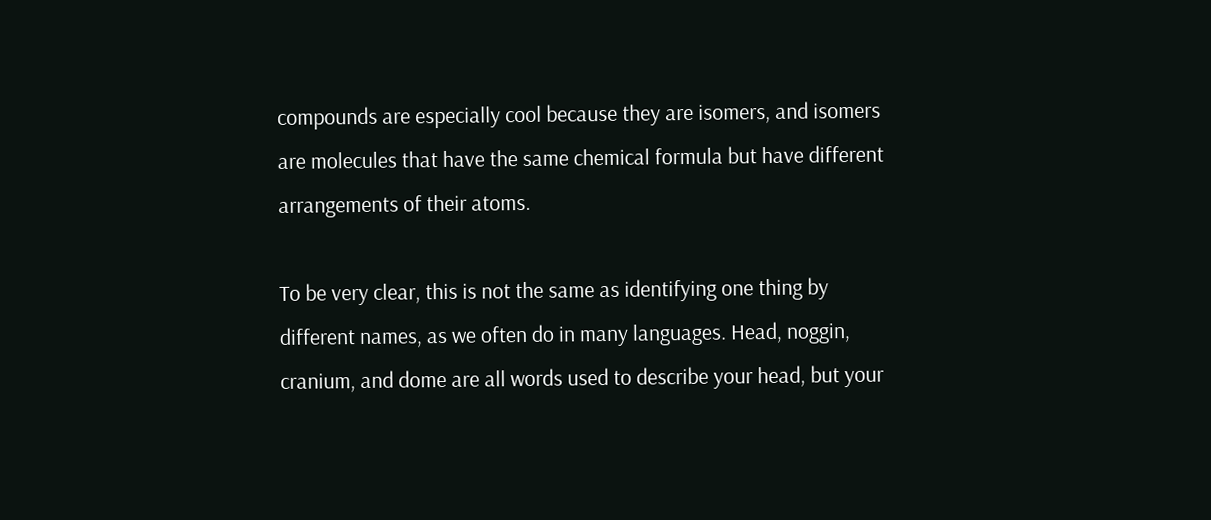compounds are especially cool because they are isomers, and isomers are molecules that have the same chemical formula but have different arrangements of their atoms.

To be very clear, this is not the same as identifying one thing by different names, as we often do in many languages. Head, noggin, cranium, and dome are all words used to describe your head, but your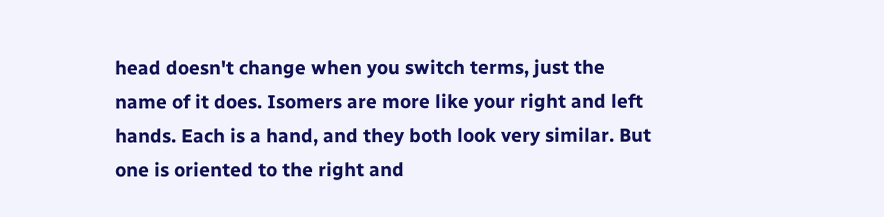head doesn't change when you switch terms, just the name of it does. Isomers are more like your right and left hands. Each is a hand, and they both look very similar. But one is oriented to the right and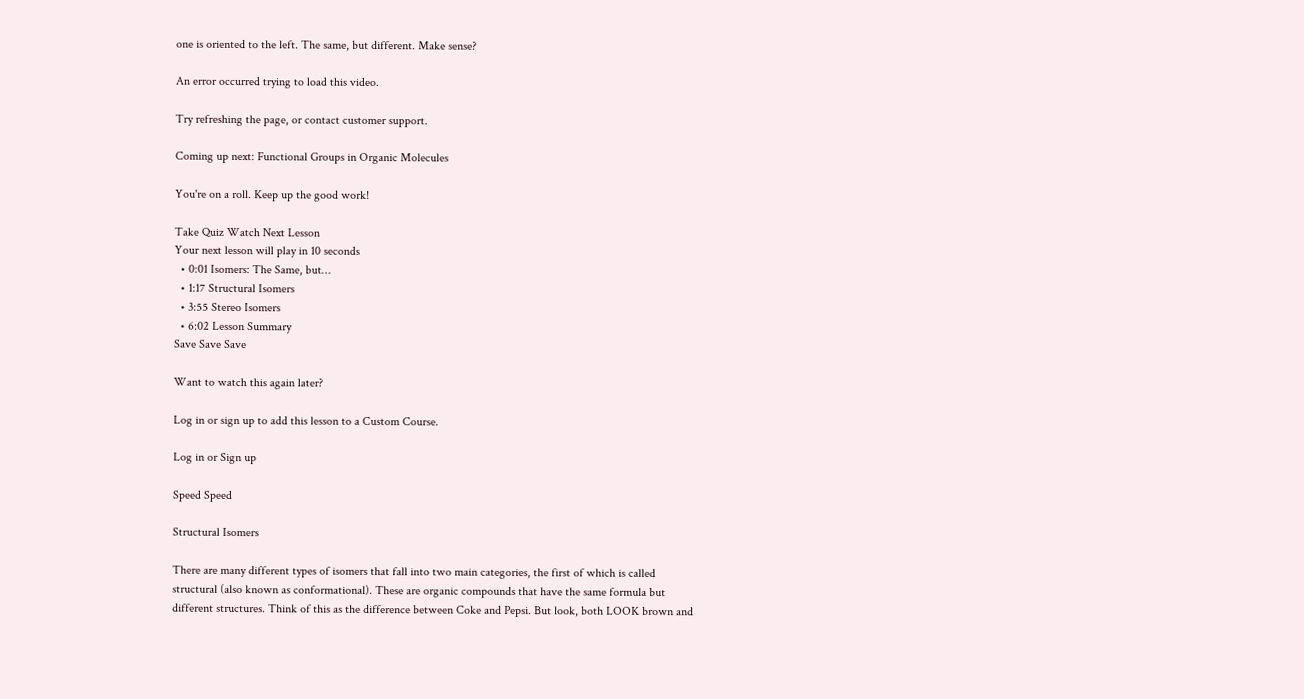one is oriented to the left. The same, but different. Make sense?

An error occurred trying to load this video.

Try refreshing the page, or contact customer support.

Coming up next: Functional Groups in Organic Molecules

You're on a roll. Keep up the good work!

Take Quiz Watch Next Lesson
Your next lesson will play in 10 seconds
  • 0:01 Isomers: The Same, but…
  • 1:17 Structural Isomers
  • 3:55 Stereo Isomers
  • 6:02 Lesson Summary
Save Save Save

Want to watch this again later?

Log in or sign up to add this lesson to a Custom Course.

Log in or Sign up

Speed Speed

Structural Isomers

There are many different types of isomers that fall into two main categories, the first of which is called structural (also known as conformational). These are organic compounds that have the same formula but different structures. Think of this as the difference between Coke and Pepsi. But look, both LOOK brown and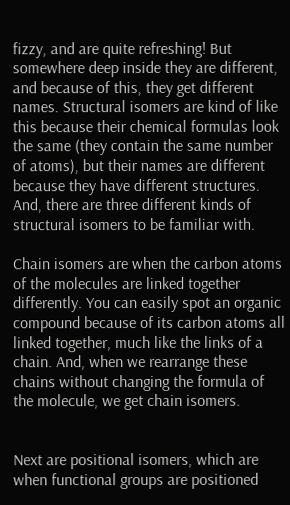fizzy, and are quite refreshing! But somewhere deep inside they are different, and because of this, they get different names. Structural isomers are kind of like this because their chemical formulas look the same (they contain the same number of atoms), but their names are different because they have different structures. And, there are three different kinds of structural isomers to be familiar with.

Chain isomers are when the carbon atoms of the molecules are linked together differently. You can easily spot an organic compound because of its carbon atoms all linked together, much like the links of a chain. And, when we rearrange these chains without changing the formula of the molecule, we get chain isomers.


Next are positional isomers, which are when functional groups are positioned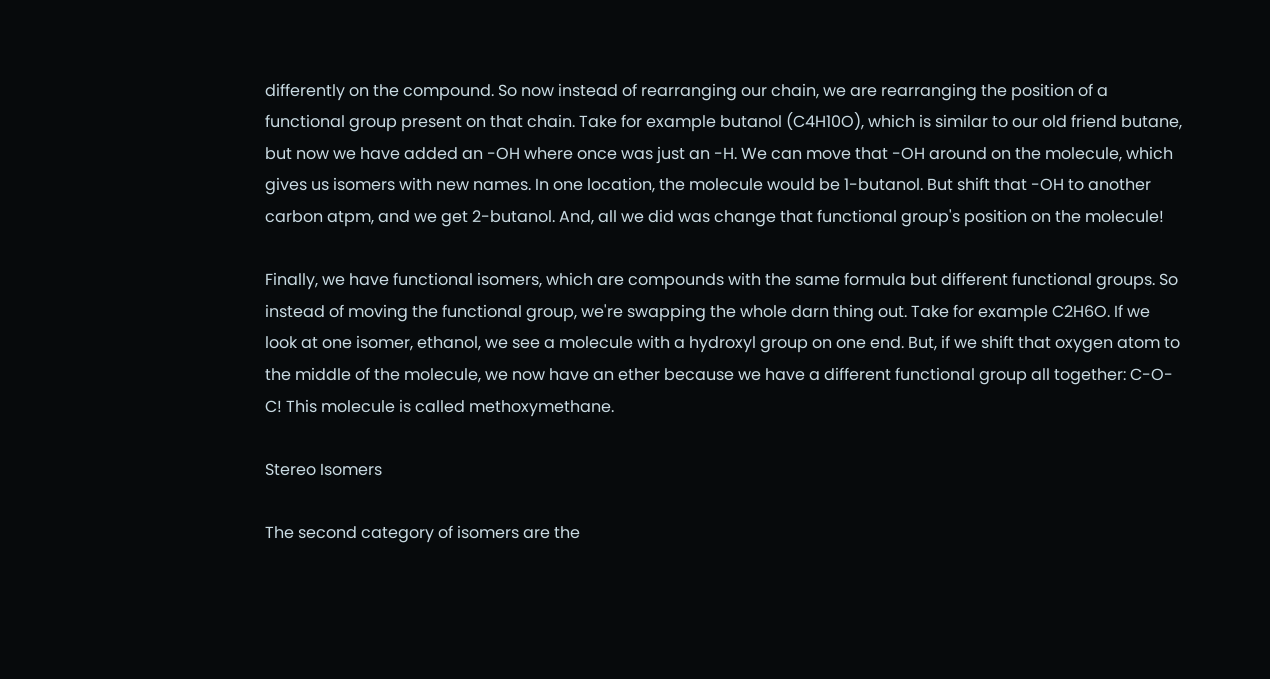differently on the compound. So now instead of rearranging our chain, we are rearranging the position of a functional group present on that chain. Take for example butanol (C4H10O), which is similar to our old friend butane, but now we have added an -OH where once was just an -H. We can move that -OH around on the molecule, which gives us isomers with new names. In one location, the molecule would be 1-butanol. But shift that -OH to another carbon atpm, and we get 2-butanol. And, all we did was change that functional group's position on the molecule!

Finally, we have functional isomers, which are compounds with the same formula but different functional groups. So instead of moving the functional group, we're swapping the whole darn thing out. Take for example C2H6O. If we look at one isomer, ethanol, we see a molecule with a hydroxyl group on one end. But, if we shift that oxygen atom to the middle of the molecule, we now have an ether because we have a different functional group all together: C-O-C! This molecule is called methoxymethane.

Stereo Isomers

The second category of isomers are the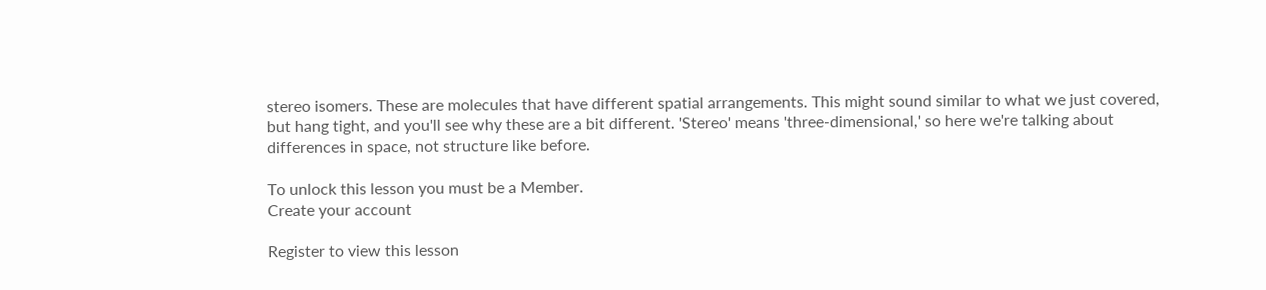stereo isomers. These are molecules that have different spatial arrangements. This might sound similar to what we just covered, but hang tight, and you'll see why these are a bit different. 'Stereo' means 'three-dimensional,' so here we're talking about differences in space, not structure like before.

To unlock this lesson you must be a Member.
Create your account

Register to view this lesson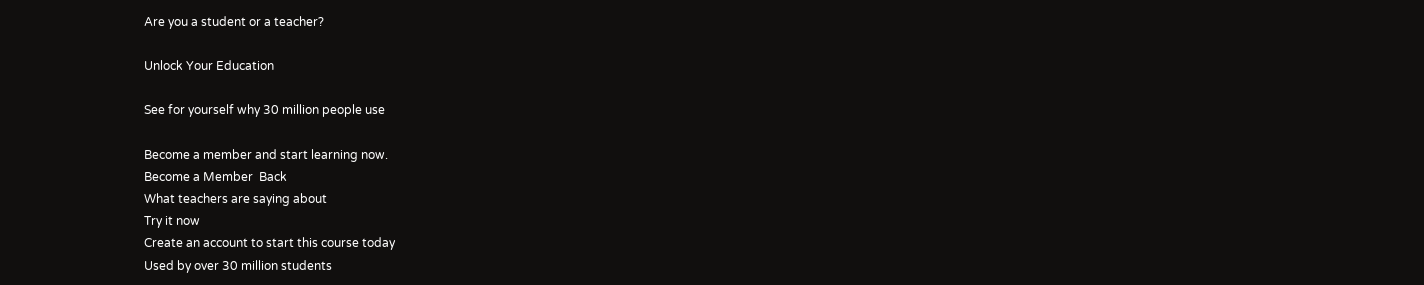Are you a student or a teacher?

Unlock Your Education

See for yourself why 30 million people use

Become a member and start learning now.
Become a Member  Back
What teachers are saying about
Try it now
Create an account to start this course today
Used by over 30 million students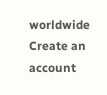worldwide
Create an account